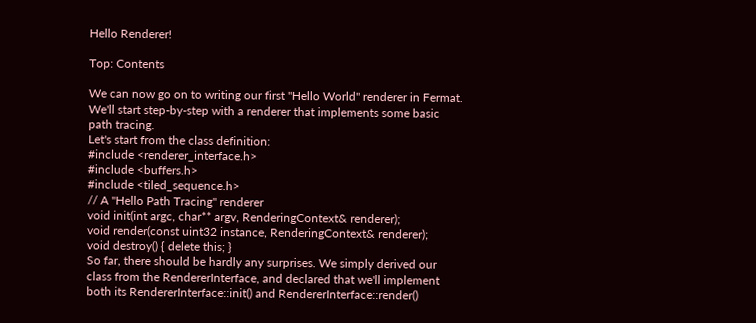Hello Renderer!

Top: Contents

We can now go on to writing our first "Hello World" renderer in Fermat. We'll start step-by-step with a renderer that implements some basic path tracing.
Let's start from the class definition:
#include <renderer_interface.h>
#include <buffers.h>
#include <tiled_sequence.h>
// A "Hello Path Tracing" renderer
void init(int argc, char** argv, RenderingContext& renderer);
void render(const uint32 instance, RenderingContext& renderer);
void destroy() { delete this; }
So far, there should be hardly any surprises. We simply derived our class from the RendererInterface, and declared that we'll implement both its RendererInterface::init() and RendererInterface::render()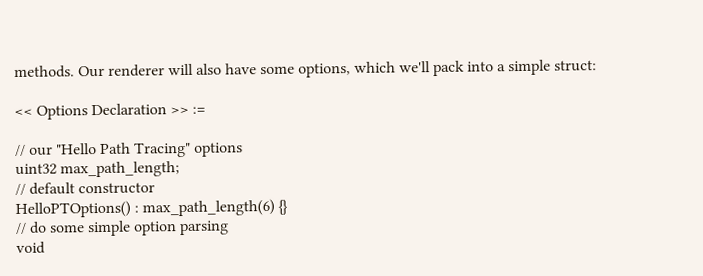methods. Our renderer will also have some options, which we'll pack into a simple struct:

<< Options Declaration >> :=

// our "Hello Path Tracing" options
uint32 max_path_length;
// default constructor
HelloPTOptions() : max_path_length(6) {}
// do some simple option parsing
void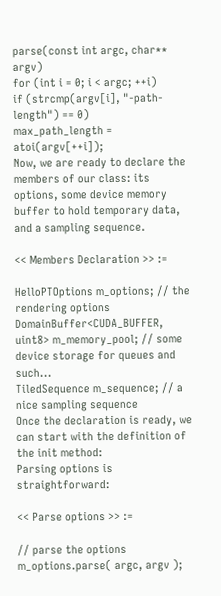parse(const int argc, char** argv)
for (int i = 0; i < argc; ++i)
if (strcmp(argv[i], "-path-length") == 0)
max_path_length = atoi(argv[++i]);
Now, we are ready to declare the members of our class: its options, some device memory buffer to hold temporary data, and a sampling sequence.

<< Members Declaration >> :=

HelloPTOptions m_options; // the rendering options
DomainBuffer<CUDA_BUFFER, uint8> m_memory_pool; // some device storage for queues and such...
TiledSequence m_sequence; // a nice sampling sequence
Once the declaration is ready, we can start with the definition of the init method:
Parsing options is straightforward:

<< Parse options >> :=

// parse the options
m_options.parse( argc, argv );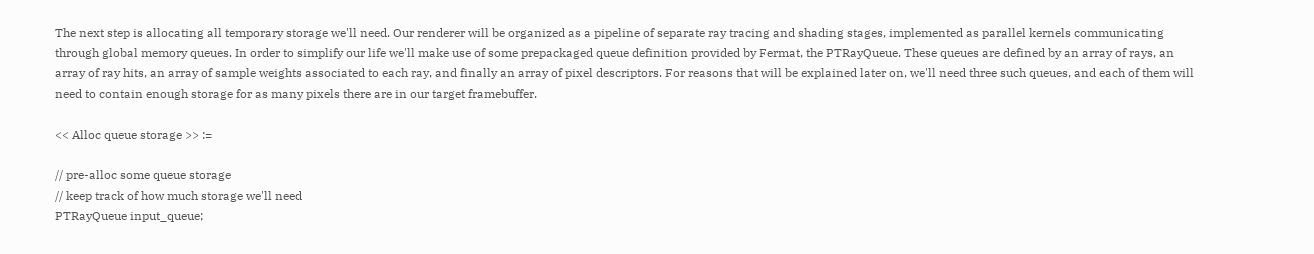The next step is allocating all temporary storage we'll need. Our renderer will be organized as a pipeline of separate ray tracing and shading stages, implemented as parallel kernels communicating through global memory queues. In order to simplify our life we'll make use of some prepackaged queue definition provided by Fermat, the PTRayQueue. These queues are defined by an array of rays, an array of ray hits, an array of sample weights associated to each ray, and finally an array of pixel descriptors. For reasons that will be explained later on, we'll need three such queues, and each of them will need to contain enough storage for as many pixels there are in our target framebuffer.

<< Alloc queue storage >> :=

// pre-alloc some queue storage
// keep track of how much storage we'll need
PTRayQueue input_queue;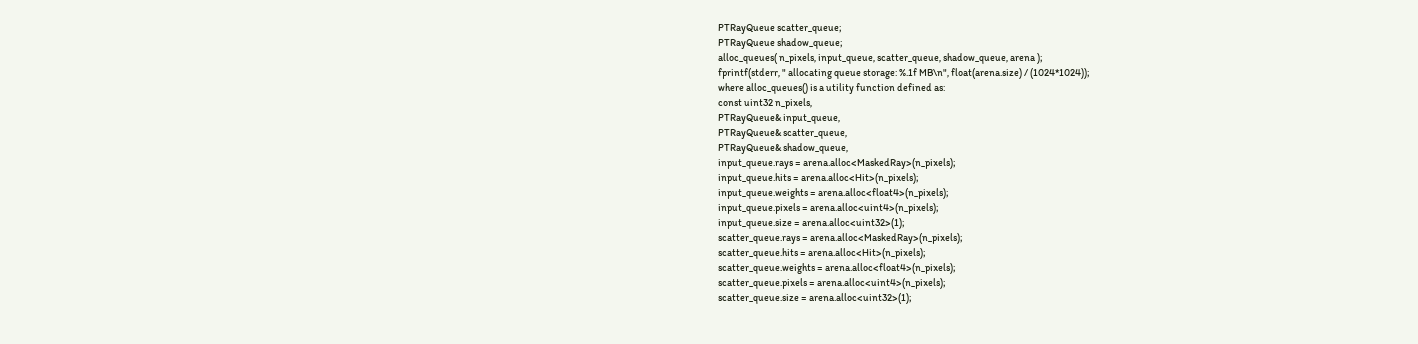PTRayQueue scatter_queue;
PTRayQueue shadow_queue;
alloc_queues( n_pixels, input_queue, scatter_queue, shadow_queue, arena );
fprintf(stderr, " allocating queue storage: %.1f MB\n", float(arena.size) / (1024*1024));
where alloc_queues() is a utility function defined as:
const uint32 n_pixels,
PTRayQueue& input_queue,
PTRayQueue& scatter_queue,
PTRayQueue& shadow_queue,
input_queue.rays = arena.alloc<MaskedRay>(n_pixels);
input_queue.hits = arena.alloc<Hit>(n_pixels);
input_queue.weights = arena.alloc<float4>(n_pixels);
input_queue.pixels = arena.alloc<uint4>(n_pixels);
input_queue.size = arena.alloc<uint32>(1);
scatter_queue.rays = arena.alloc<MaskedRay>(n_pixels);
scatter_queue.hits = arena.alloc<Hit>(n_pixels);
scatter_queue.weights = arena.alloc<float4>(n_pixels);
scatter_queue.pixels = arena.alloc<uint4>(n_pixels);
scatter_queue.size = arena.alloc<uint32>(1);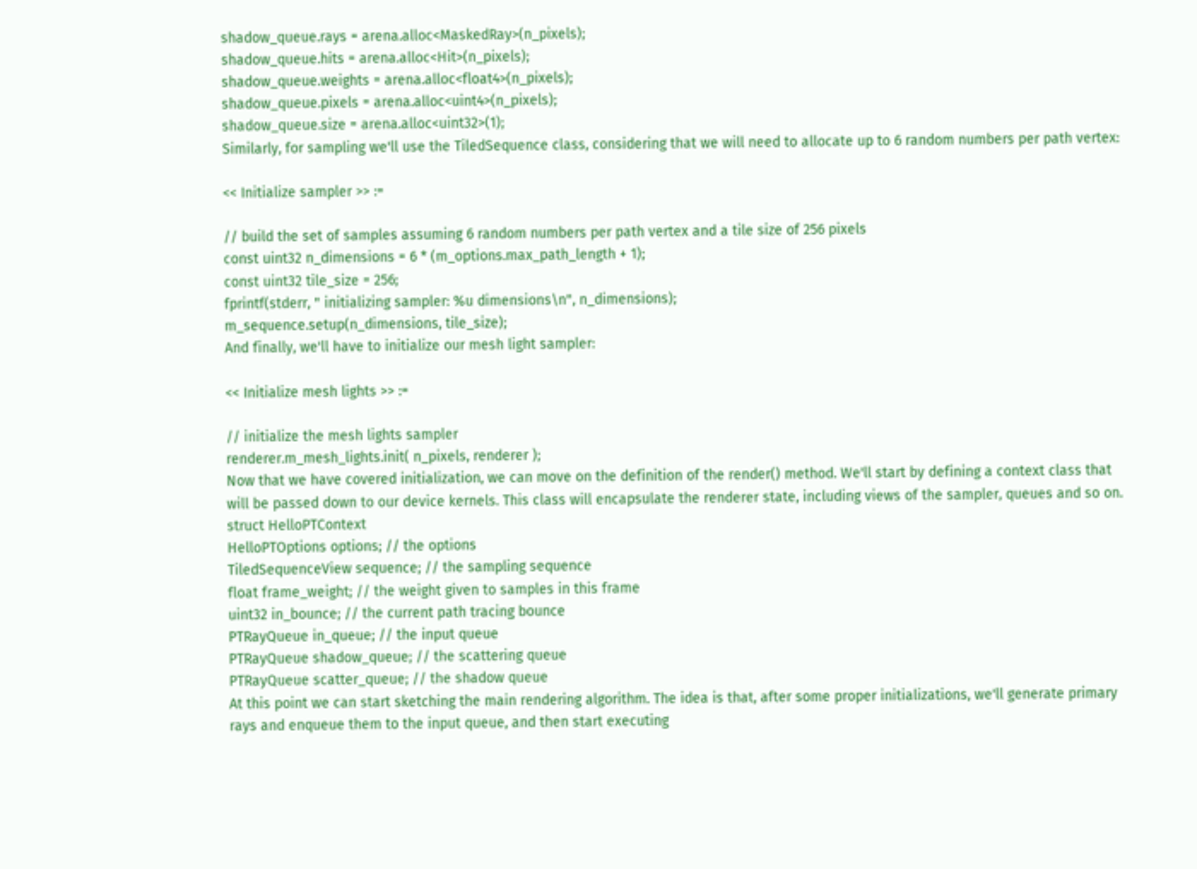shadow_queue.rays = arena.alloc<MaskedRay>(n_pixels);
shadow_queue.hits = arena.alloc<Hit>(n_pixels);
shadow_queue.weights = arena.alloc<float4>(n_pixels);
shadow_queue.pixels = arena.alloc<uint4>(n_pixels);
shadow_queue.size = arena.alloc<uint32>(1);
Similarly, for sampling we'll use the TiledSequence class, considering that we will need to allocate up to 6 random numbers per path vertex:

<< Initialize sampler >> :=

// build the set of samples assuming 6 random numbers per path vertex and a tile size of 256 pixels
const uint32 n_dimensions = 6 * (m_options.max_path_length + 1);
const uint32 tile_size = 256;
fprintf(stderr, " initializing sampler: %u dimensions\n", n_dimensions);
m_sequence.setup(n_dimensions, tile_size);
And finally, we'll have to initialize our mesh light sampler:

<< Initialize mesh lights >> :=

// initialize the mesh lights sampler
renderer.m_mesh_lights.init( n_pixels, renderer );
Now that we have covered initialization, we can move on the definition of the render() method. We'll start by defining a context class that will be passed down to our device kernels. This class will encapsulate the renderer state, including views of the sampler, queues and so on.
struct HelloPTContext
HelloPTOptions options; // the options
TiledSequenceView sequence; // the sampling sequence
float frame_weight; // the weight given to samples in this frame
uint32 in_bounce; // the current path tracing bounce
PTRayQueue in_queue; // the input queue
PTRayQueue shadow_queue; // the scattering queue
PTRayQueue scatter_queue; // the shadow queue
At this point we can start sketching the main rendering algorithm. The idea is that, after some proper initializations, we'll generate primary rays and enqueue them to the input queue, and then start executing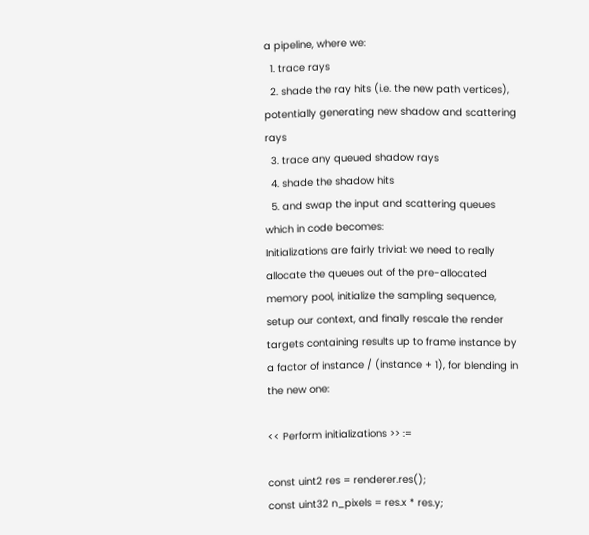a pipeline, where we:
  1. trace rays
  2. shade the ray hits (i.e. the new path vertices), potentially generating new shadow and scattering rays
  3. trace any queued shadow rays
  4. shade the shadow hits
  5. and swap the input and scattering queues
which in code becomes:
Initializations are fairly trivial: we need to really allocate the queues out of the pre-allocated memory pool, initialize the sampling sequence, setup our context, and finally rescale the render targets containing results up to frame instance by a factor of instance / (instance + 1), for blending in the new one:

<< Perform initializations >> :=

const uint2 res = renderer.res();
const uint32 n_pixels = res.x * res.y;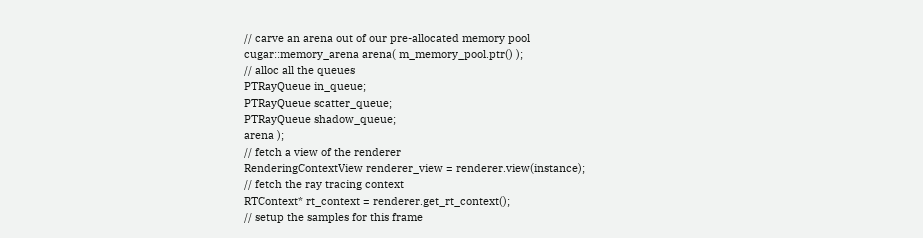// carve an arena out of our pre-allocated memory pool
cugar::memory_arena arena( m_memory_pool.ptr() );
// alloc all the queues
PTRayQueue in_queue;
PTRayQueue scatter_queue;
PTRayQueue shadow_queue;
arena );
// fetch a view of the renderer
RenderingContextView renderer_view = renderer.view(instance);
// fetch the ray tracing context
RTContext* rt_context = renderer.get_rt_context();
// setup the samples for this frame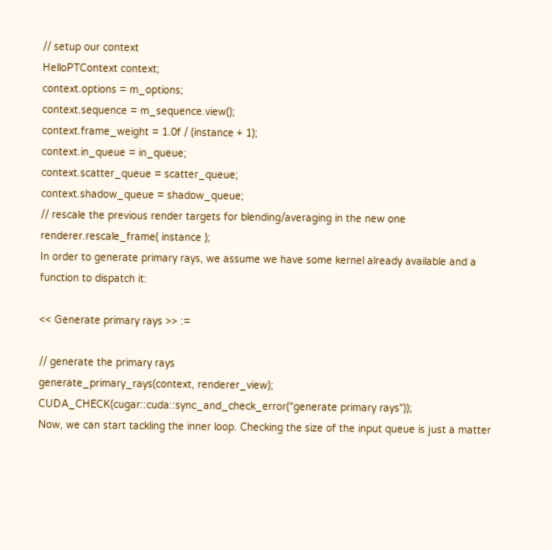// setup our context
HelloPTContext context;
context.options = m_options;
context.sequence = m_sequence.view();
context.frame_weight = 1.0f / (instance + 1);
context.in_queue = in_queue;
context.scatter_queue = scatter_queue;
context.shadow_queue = shadow_queue;
// rescale the previous render targets for blending/averaging in the new one
renderer.rescale_frame( instance );
In order to generate primary rays, we assume we have some kernel already available and a function to dispatch it:

<< Generate primary rays >> :=

// generate the primary rays
generate_primary_rays(context, renderer_view);
CUDA_CHECK(cugar::cuda::sync_and_check_error("generate primary rays"));
Now, we can start tackling the inner loop. Checking the size of the input queue is just a matter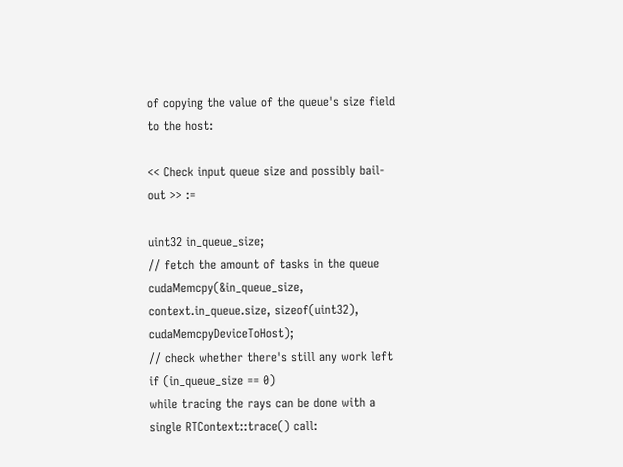of copying the value of the queue's size field to the host:

<< Check input queue size and possibly bail-out >> :=

uint32 in_queue_size;
// fetch the amount of tasks in the queue
cudaMemcpy(&in_queue_size, context.in_queue.size, sizeof(uint32), cudaMemcpyDeviceToHost);
// check whether there's still any work left
if (in_queue_size == 0)
while tracing the rays can be done with a single RTContext::trace() call: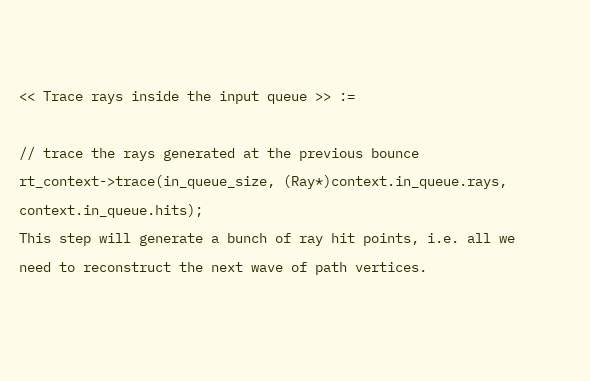<< Trace rays inside the input queue >> :=

// trace the rays generated at the previous bounce
rt_context->trace(in_queue_size, (Ray*)context.in_queue.rays, context.in_queue.hits);
This step will generate a bunch of ray hit points, i.e. all we need to reconstruct the next wave of path vertices.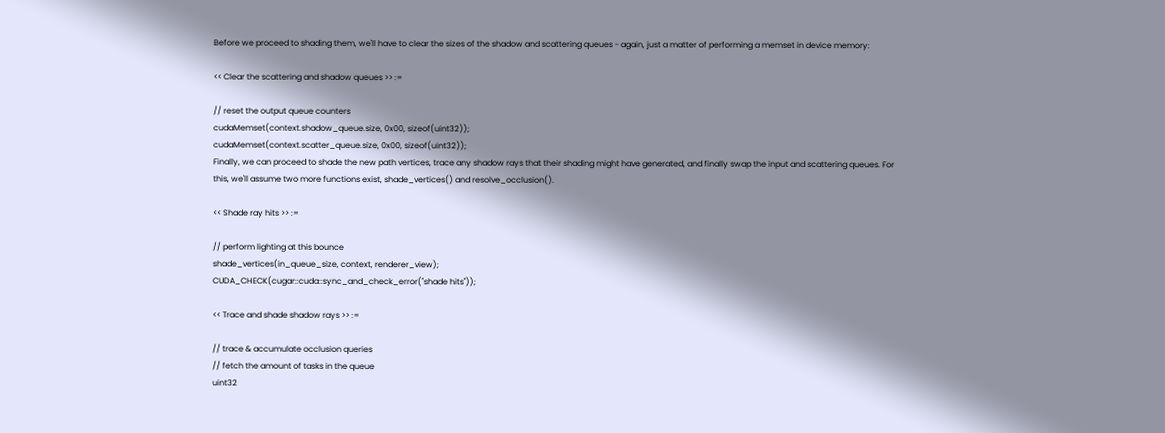Before we proceed to shading them, we'll have to clear the sizes of the shadow and scattering queues - again, just a matter of performing a memset in device memory:

<< Clear the scattering and shadow queues >> :=

// reset the output queue counters
cudaMemset(context.shadow_queue.size, 0x00, sizeof(uint32));
cudaMemset(context.scatter_queue.size, 0x00, sizeof(uint32));
Finally, we can proceed to shade the new path vertices, trace any shadow rays that their shading might have generated, and finally swap the input and scattering queues. For this, we'll assume two more functions exist, shade_vertices() and resolve_occlusion().

<< Shade ray hits >> :=

// perform lighting at this bounce
shade_vertices(in_queue_size, context, renderer_view);
CUDA_CHECK(cugar::cuda::sync_and_check_error("shade hits"));

<< Trace and shade shadow rays >> :=

// trace & accumulate occlusion queries
// fetch the amount of tasks in the queue
uint32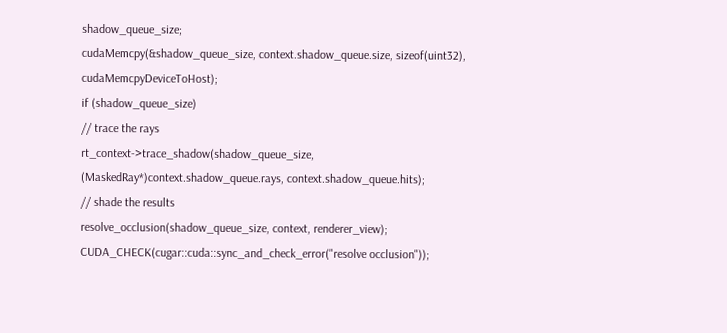shadow_queue_size;
cudaMemcpy(&shadow_queue_size, context.shadow_queue.size, sizeof(uint32), cudaMemcpyDeviceToHost);
if (shadow_queue_size)
// trace the rays
rt_context->trace_shadow(shadow_queue_size, (MaskedRay*)context.shadow_queue.rays, context.shadow_queue.hits);
// shade the results
resolve_occlusion(shadow_queue_size, context, renderer_view);
CUDA_CHECK(cugar::cuda::sync_and_check_error("resolve occlusion"));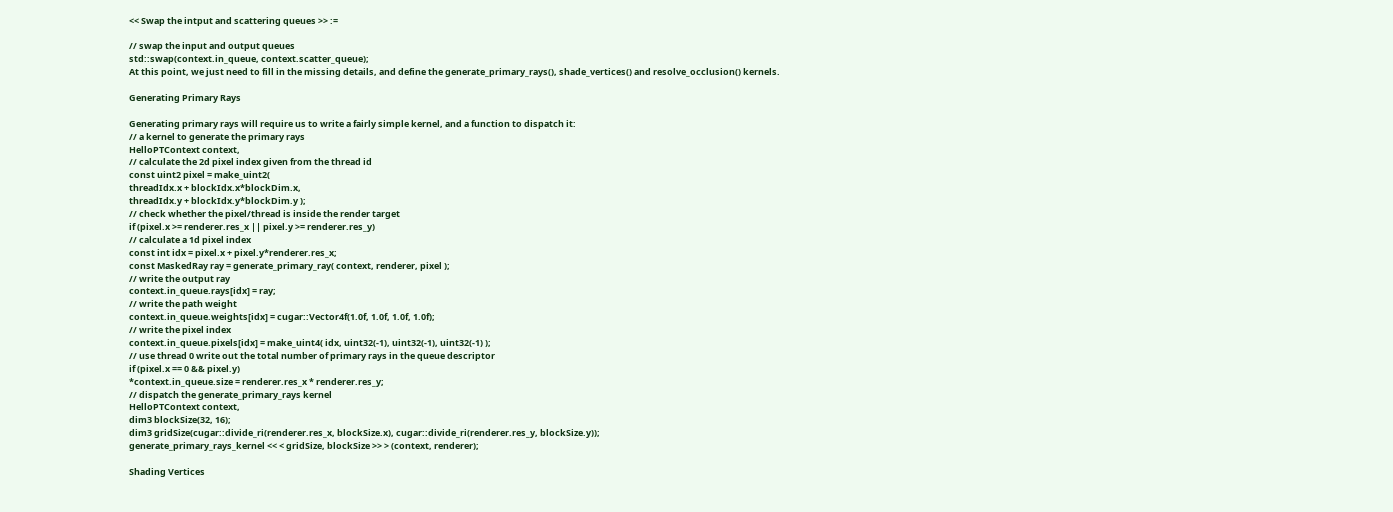<< Swap the intput and scattering queues >> :=

// swap the input and output queues
std::swap(context.in_queue, context.scatter_queue);
At this point, we just need to fill in the missing details, and define the generate_primary_rays(), shade_vertices() and resolve_occlusion() kernels.

Generating Primary Rays

Generating primary rays will require us to write a fairly simple kernel, and a function to dispatch it:
// a kernel to generate the primary rays
HelloPTContext context,
// calculate the 2d pixel index given from the thread id
const uint2 pixel = make_uint2(
threadIdx.x + blockIdx.x*blockDim.x,
threadIdx.y + blockIdx.y*blockDim.y );
// check whether the pixel/thread is inside the render target
if (pixel.x >= renderer.res_x || pixel.y >= renderer.res_y)
// calculate a 1d pixel index
const int idx = pixel.x + pixel.y*renderer.res_x;
const MaskedRay ray = generate_primary_ray( context, renderer, pixel );
// write the output ray
context.in_queue.rays[idx] = ray;
// write the path weight
context.in_queue.weights[idx] = cugar::Vector4f(1.0f, 1.0f, 1.0f, 1.0f);
// write the pixel index
context.in_queue.pixels[idx] = make_uint4( idx, uint32(-1), uint32(-1), uint32(-1) );
// use thread 0 write out the total number of primary rays in the queue descriptor
if (pixel.x == 0 && pixel.y)
*context.in_queue.size = renderer.res_x * renderer.res_y;
// dispatch the generate_primary_rays kernel
HelloPTContext context,
dim3 blockSize(32, 16);
dim3 gridSize(cugar::divide_ri(renderer.res_x, blockSize.x), cugar::divide_ri(renderer.res_y, blockSize.y));
generate_primary_rays_kernel << < gridSize, blockSize >> > (context, renderer);

Shading Vertices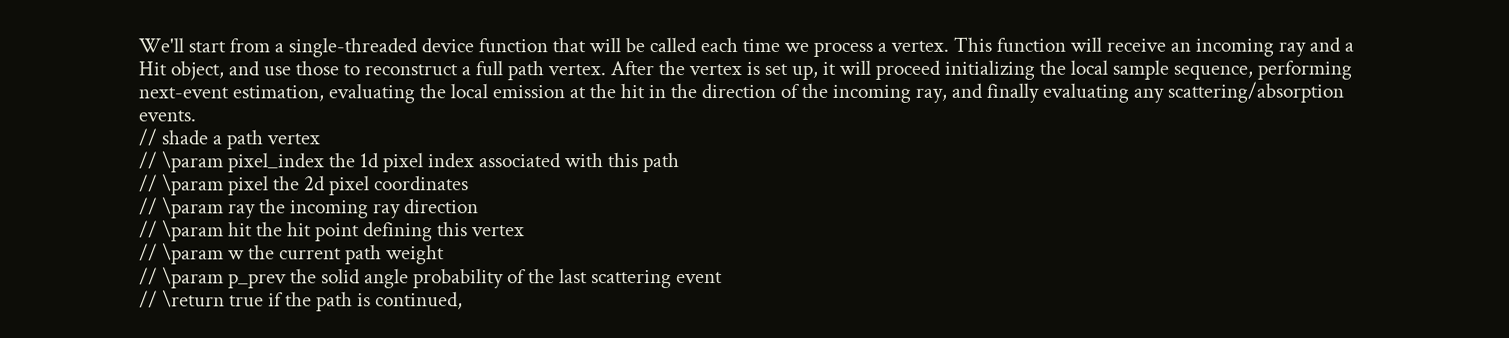We'll start from a single-threaded device function that will be called each time we process a vertex. This function will receive an incoming ray and a Hit object, and use those to reconstruct a full path vertex. After the vertex is set up, it will proceed initializing the local sample sequence, performing next-event estimation, evaluating the local emission at the hit in the direction of the incoming ray, and finally evaluating any scattering/absorption events.
// shade a path vertex
// \param pixel_index the 1d pixel index associated with this path
// \param pixel the 2d pixel coordinates
// \param ray the incoming ray direction
// \param hit the hit point defining this vertex
// \param w the current path weight
// \param p_prev the solid angle probability of the last scattering event
// \return true if the path is continued,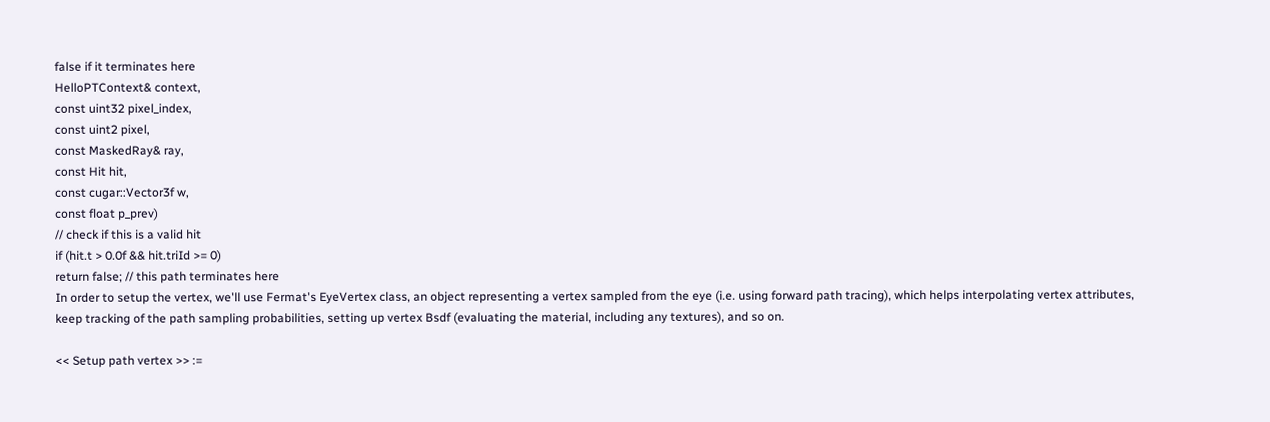false if it terminates here
HelloPTContext& context,
const uint32 pixel_index,
const uint2 pixel,
const MaskedRay& ray,
const Hit hit,
const cugar::Vector3f w,
const float p_prev)
// check if this is a valid hit
if (hit.t > 0.0f && hit.triId >= 0)
return false; // this path terminates here
In order to setup the vertex, we'll use Fermat's EyeVertex class, an object representing a vertex sampled from the eye (i.e. using forward path tracing), which helps interpolating vertex attributes, keep tracking of the path sampling probabilities, setting up vertex Bsdf (evaluating the material, including any textures), and so on.

<< Setup path vertex >> :=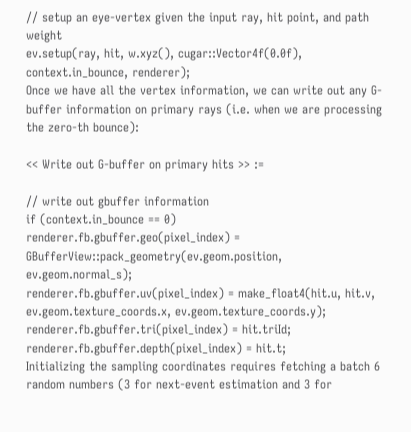// setup an eye-vertex given the input ray, hit point, and path weight
ev.setup(ray, hit, w.xyz(), cugar::Vector4f(0.0f), context.in_bounce, renderer);
Once we have all the vertex information, we can write out any G-buffer information on primary rays (i.e. when we are processing the zero-th bounce):

<< Write out G-buffer on primary hits >> :=

// write out gbuffer information
if (context.in_bounce == 0)
renderer.fb.gbuffer.geo(pixel_index) = GBufferView::pack_geometry(ev.geom.position, ev.geom.normal_s);
renderer.fb.gbuffer.uv(pixel_index) = make_float4(hit.u, hit.v, ev.geom.texture_coords.x, ev.geom.texture_coords.y);
renderer.fb.gbuffer.tri(pixel_index) = hit.triId;
renderer.fb.gbuffer.depth(pixel_index) = hit.t;
Initializing the sampling coordinates requires fetching a batch 6 random numbers (3 for next-event estimation and 3 for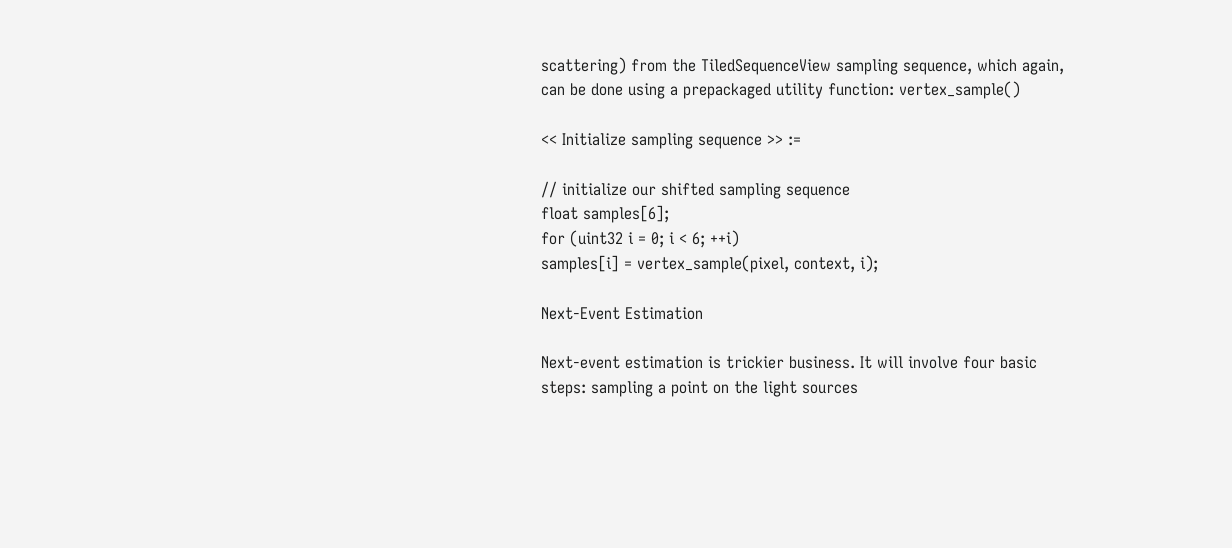scattering) from the TiledSequenceView sampling sequence, which again, can be done using a prepackaged utility function: vertex_sample()

<< Initialize sampling sequence >> :=

// initialize our shifted sampling sequence
float samples[6];
for (uint32 i = 0; i < 6; ++i)
samples[i] = vertex_sample(pixel, context, i);

Next-Event Estimation

Next-event estimation is trickier business. It will involve four basic steps: sampling a point on the light sources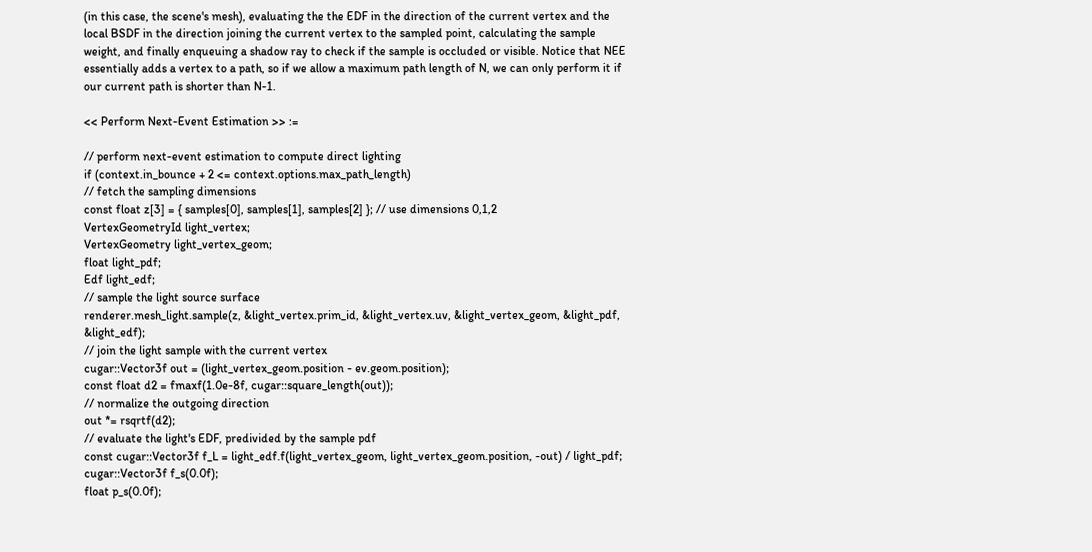(in this case, the scene's mesh), evaluating the the EDF in the direction of the current vertex and the local BSDF in the direction joining the current vertex to the sampled point, calculating the sample weight, and finally enqueuing a shadow ray to check if the sample is occluded or visible. Notice that NEE essentially adds a vertex to a path, so if we allow a maximum path length of N, we can only perform it if our current path is shorter than N-1.

<< Perform Next-Event Estimation >> :=

// perform next-event estimation to compute direct lighting
if (context.in_bounce + 2 <= context.options.max_path_length)
// fetch the sampling dimensions
const float z[3] = { samples[0], samples[1], samples[2] }; // use dimensions 0,1,2
VertexGeometryId light_vertex;
VertexGeometry light_vertex_geom;
float light_pdf;
Edf light_edf;
// sample the light source surface
renderer.mesh_light.sample(z, &light_vertex.prim_id, &light_vertex.uv, &light_vertex_geom, &light_pdf, &light_edf);
// join the light sample with the current vertex
cugar::Vector3f out = (light_vertex_geom.position - ev.geom.position);
const float d2 = fmaxf(1.0e-8f, cugar::square_length(out));
// normalize the outgoing direction
out *= rsqrtf(d2);
// evaluate the light's EDF, predivided by the sample pdf
const cugar::Vector3f f_L = light_edf.f(light_vertex_geom, light_vertex_geom.position, -out) / light_pdf;
cugar::Vector3f f_s(0.0f);
float p_s(0.0f);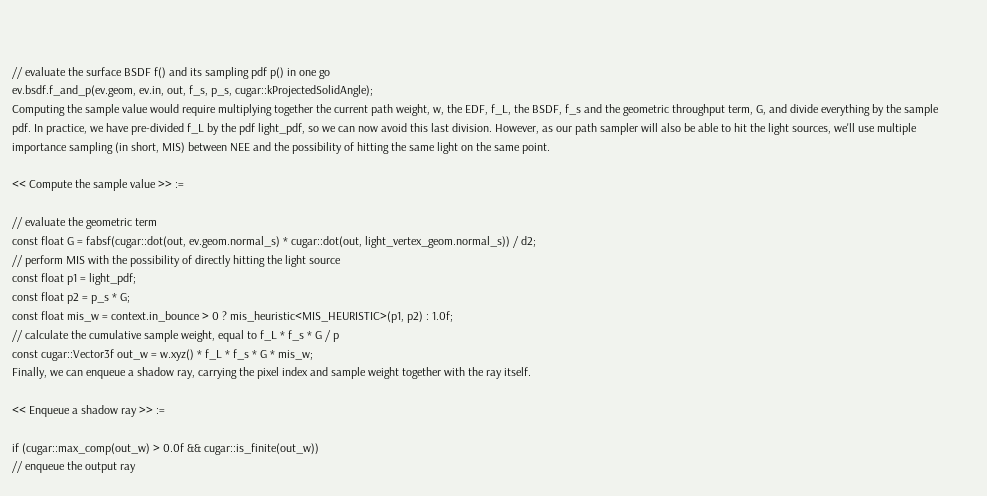// evaluate the surface BSDF f() and its sampling pdf p() in one go
ev.bsdf.f_and_p(ev.geom, ev.in, out, f_s, p_s, cugar::kProjectedSolidAngle);
Computing the sample value would require multiplying together the current path weight, w, the EDF, f_L, the BSDF, f_s and the geometric throughput term, G, and divide everything by the sample pdf. In practice, we have pre-divided f_L by the pdf light_pdf, so we can now avoid this last division. However, as our path sampler will also be able to hit the light sources, we'll use multiple importance sampling (in short, MIS) between NEE and the possibility of hitting the same light on the same point.

<< Compute the sample value >> :=

// evaluate the geometric term
const float G = fabsf(cugar::dot(out, ev.geom.normal_s) * cugar::dot(out, light_vertex_geom.normal_s)) / d2;
// perform MIS with the possibility of directly hitting the light source
const float p1 = light_pdf;
const float p2 = p_s * G;
const float mis_w = context.in_bounce > 0 ? mis_heuristic<MIS_HEURISTIC>(p1, p2) : 1.0f;
// calculate the cumulative sample weight, equal to f_L * f_s * G / p
const cugar::Vector3f out_w = w.xyz() * f_L * f_s * G * mis_w;
Finally, we can enqueue a shadow ray, carrying the pixel index and sample weight together with the ray itself.

<< Enqueue a shadow ray >> :=

if (cugar::max_comp(out_w) > 0.0f && cugar::is_finite(out_w))
// enqueue the output ray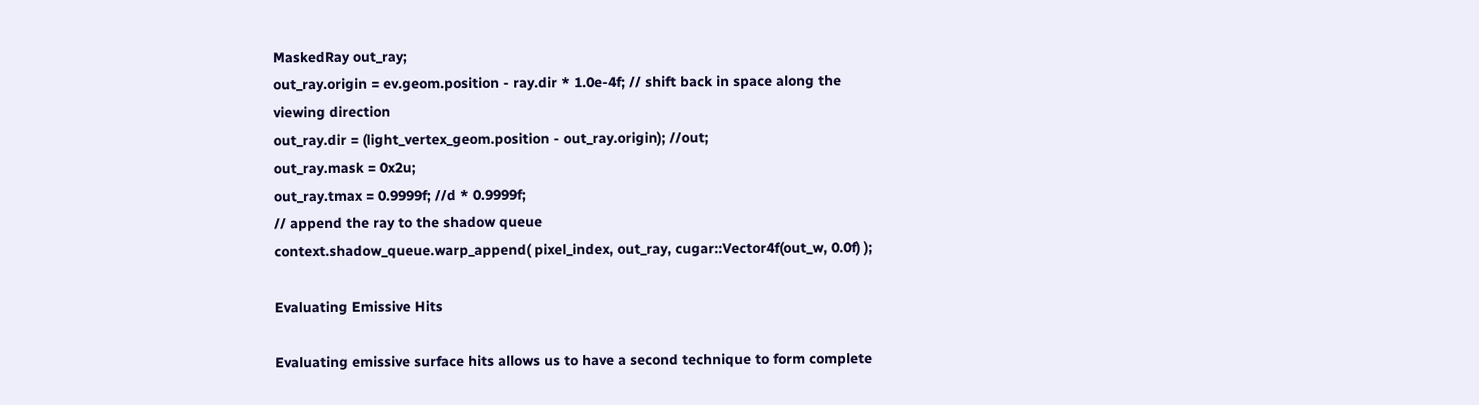MaskedRay out_ray;
out_ray.origin = ev.geom.position - ray.dir * 1.0e-4f; // shift back in space along the viewing direction
out_ray.dir = (light_vertex_geom.position - out_ray.origin); //out;
out_ray.mask = 0x2u;
out_ray.tmax = 0.9999f; //d * 0.9999f;
// append the ray to the shadow queue
context.shadow_queue.warp_append( pixel_index, out_ray, cugar::Vector4f(out_w, 0.0f) );

Evaluating Emissive Hits

Evaluating emissive surface hits allows us to have a second technique to form complete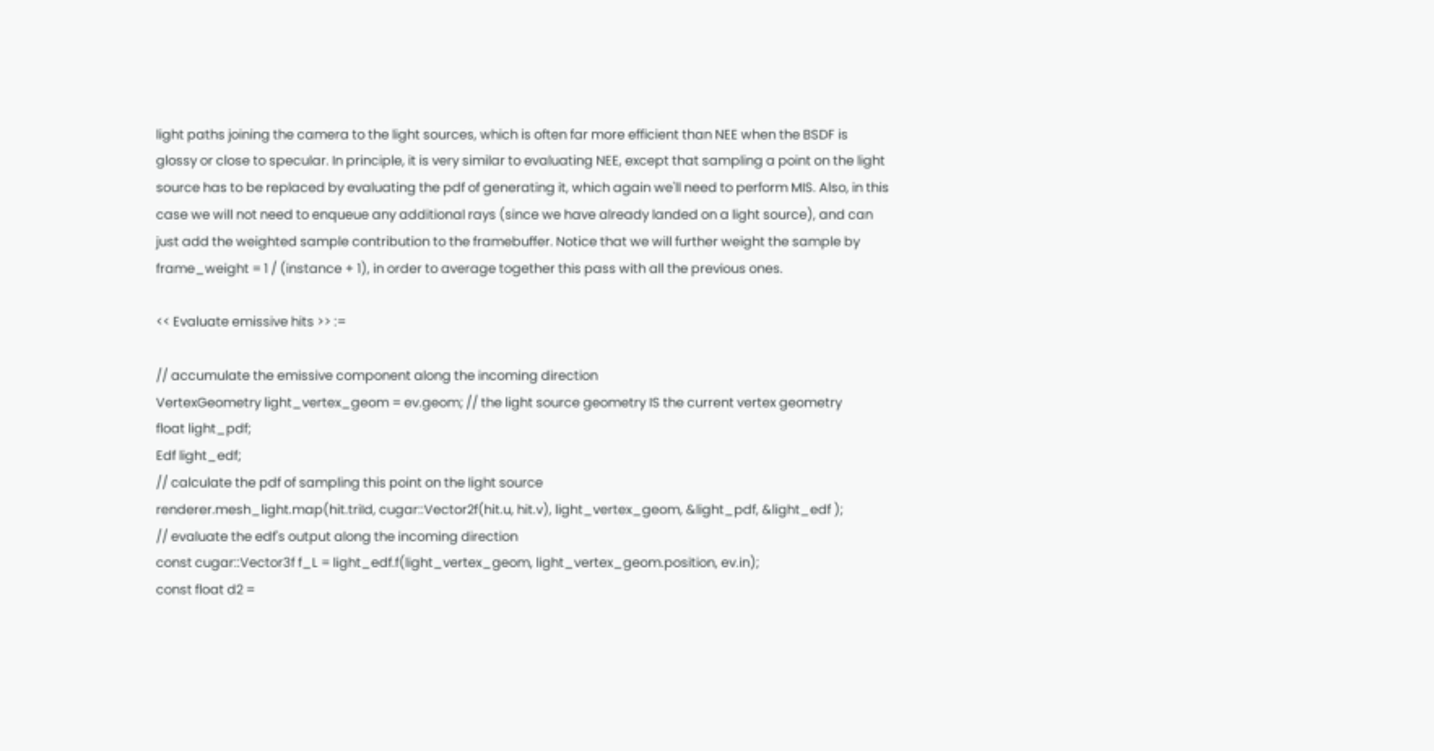light paths joining the camera to the light sources, which is often far more efficient than NEE when the BSDF is glossy or close to specular. In principle, it is very similar to evaluating NEE, except that sampling a point on the light source has to be replaced by evaluating the pdf of generating it, which again we'll need to perform MIS. Also, in this case we will not need to enqueue any additional rays (since we have already landed on a light source), and can just add the weighted sample contribution to the framebuffer. Notice that we will further weight the sample by frame_weight = 1 / (instance + 1), in order to average together this pass with all the previous ones.

<< Evaluate emissive hits >> :=

// accumulate the emissive component along the incoming direction
VertexGeometry light_vertex_geom = ev.geom; // the light source geometry IS the current vertex geometry
float light_pdf;
Edf light_edf;
// calculate the pdf of sampling this point on the light source
renderer.mesh_light.map(hit.triId, cugar::Vector2f(hit.u, hit.v), light_vertex_geom, &light_pdf, &light_edf );
// evaluate the edf's output along the incoming direction
const cugar::Vector3f f_L = light_edf.f(light_vertex_geom, light_vertex_geom.position, ev.in);
const float d2 =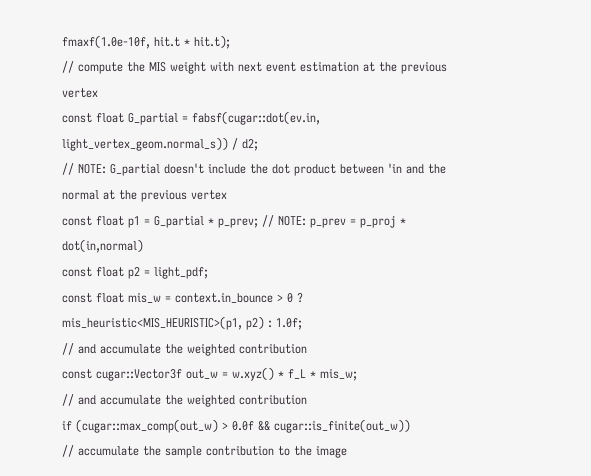fmaxf(1.0e-10f, hit.t * hit.t);
// compute the MIS weight with next event estimation at the previous vertex
const float G_partial = fabsf(cugar::dot(ev.in, light_vertex_geom.normal_s)) / d2;
// NOTE: G_partial doesn't include the dot product between 'in and the normal at the previous vertex
const float p1 = G_partial * p_prev; // NOTE: p_prev = p_proj * dot(in,normal)
const float p2 = light_pdf;
const float mis_w = context.in_bounce > 0 ? mis_heuristic<MIS_HEURISTIC>(p1, p2) : 1.0f;
// and accumulate the weighted contribution
const cugar::Vector3f out_w = w.xyz() * f_L * mis_w;
// and accumulate the weighted contribution
if (cugar::max_comp(out_w) > 0.0f && cugar::is_finite(out_w))
// accumulate the sample contribution to the image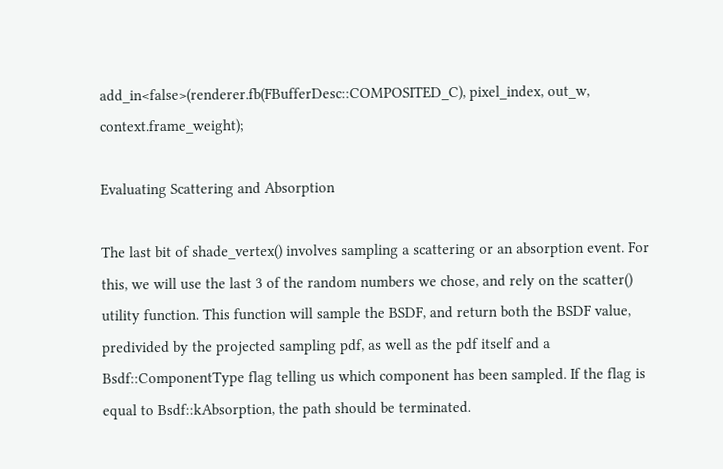add_in<false>(renderer.fb(FBufferDesc::COMPOSITED_C), pixel_index, out_w, context.frame_weight);

Evaluating Scattering and Absorption

The last bit of shade_vertex() involves sampling a scattering or an absorption event. For this, we will use the last 3 of the random numbers we chose, and rely on the scatter() utility function. This function will sample the BSDF, and return both the BSDF value, predivided by the projected sampling pdf, as well as the pdf itself and a Bsdf::ComponentType flag telling us which component has been sampled. If the flag is equal to Bsdf::kAbsorption, the path should be terminated.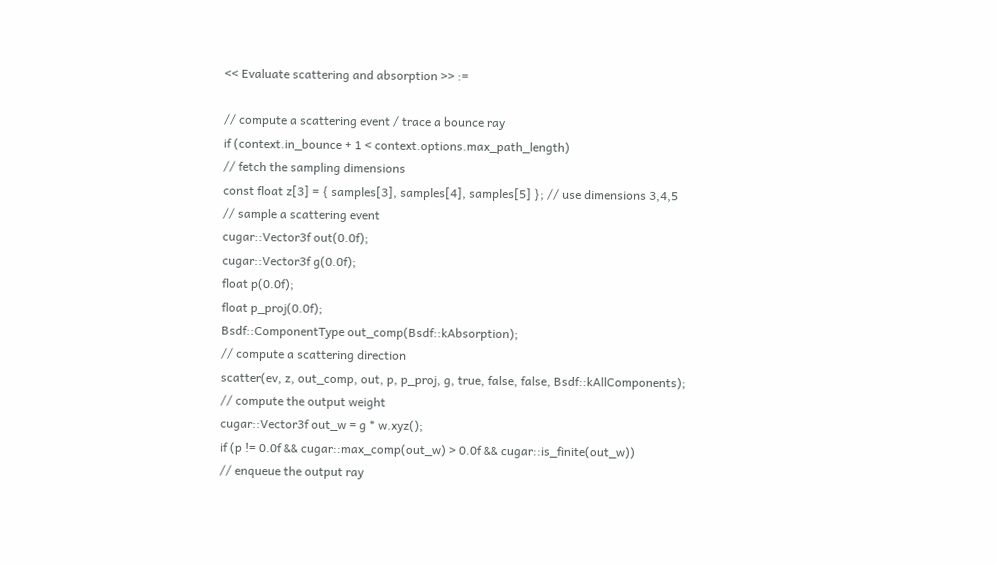<< Evaluate scattering and absorption >> :=

// compute a scattering event / trace a bounce ray
if (context.in_bounce + 1 < context.options.max_path_length)
// fetch the sampling dimensions
const float z[3] = { samples[3], samples[4], samples[5] }; // use dimensions 3,4,5
// sample a scattering event
cugar::Vector3f out(0.0f);
cugar::Vector3f g(0.0f);
float p(0.0f);
float p_proj(0.0f);
Bsdf::ComponentType out_comp(Bsdf::kAbsorption);
// compute a scattering direction
scatter(ev, z, out_comp, out, p, p_proj, g, true, false, false, Bsdf::kAllComponents);
// compute the output weight
cugar::Vector3f out_w = g * w.xyz();
if (p != 0.0f && cugar::max_comp(out_w) > 0.0f && cugar::is_finite(out_w))
// enqueue the output ray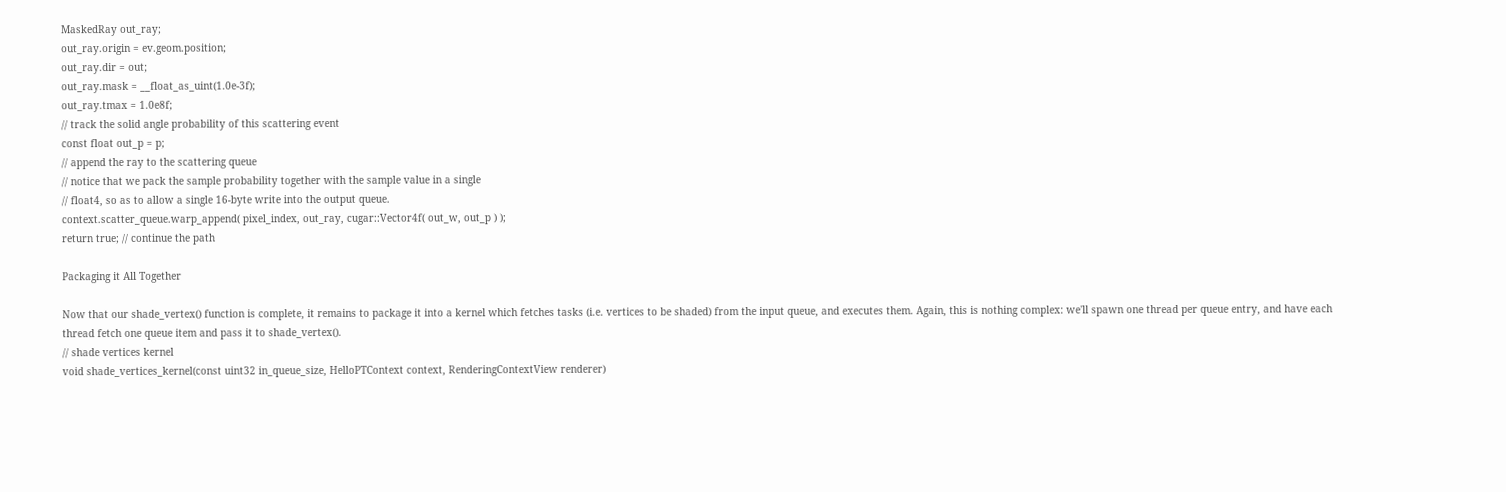MaskedRay out_ray;
out_ray.origin = ev.geom.position;
out_ray.dir = out;
out_ray.mask = __float_as_uint(1.0e-3f);
out_ray.tmax = 1.0e8f;
// track the solid angle probability of this scattering event
const float out_p = p;
// append the ray to the scattering queue
// notice that we pack the sample probability together with the sample value in a single
// float4, so as to allow a single 16-byte write into the output queue.
context.scatter_queue.warp_append( pixel_index, out_ray, cugar::Vector4f( out_w, out_p ) );
return true; // continue the path

Packaging it All Together

Now that our shade_vertex() function is complete, it remains to package it into a kernel which fetches tasks (i.e. vertices to be shaded) from the input queue, and executes them. Again, this is nothing complex: we'll spawn one thread per queue entry, and have each thread fetch one queue item and pass it to shade_vertex().
// shade vertices kernel
void shade_vertices_kernel(const uint32 in_queue_size, HelloPTContext context, RenderingContextView renderer)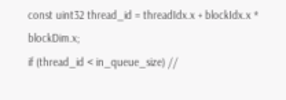const uint32 thread_id = threadIdx.x + blockIdx.x * blockDim.x;
if (thread_id < in_queue_size) //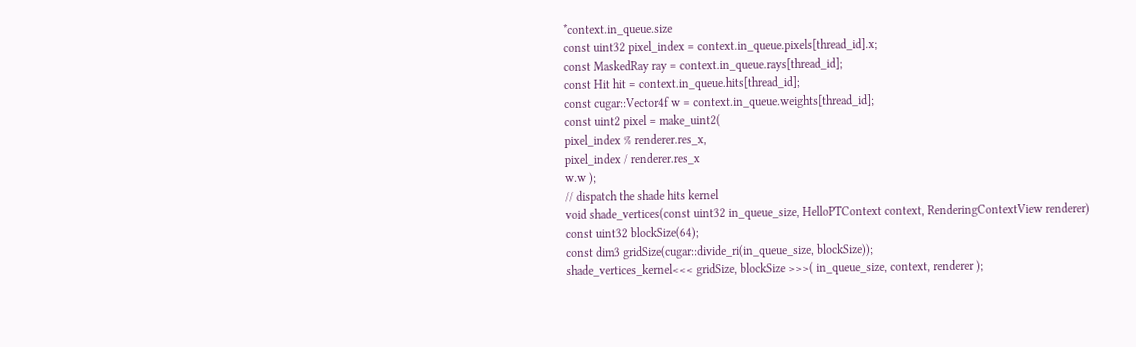*context.in_queue.size
const uint32 pixel_index = context.in_queue.pixels[thread_id].x;
const MaskedRay ray = context.in_queue.rays[thread_id];
const Hit hit = context.in_queue.hits[thread_id];
const cugar::Vector4f w = context.in_queue.weights[thread_id];
const uint2 pixel = make_uint2(
pixel_index % renderer.res_x,
pixel_index / renderer.res_x
w.w );
// dispatch the shade hits kernel
void shade_vertices(const uint32 in_queue_size, HelloPTContext context, RenderingContextView renderer)
const uint32 blockSize(64);
const dim3 gridSize(cugar::divide_ri(in_queue_size, blockSize));
shade_vertices_kernel<<< gridSize, blockSize >>>( in_queue_size, context, renderer );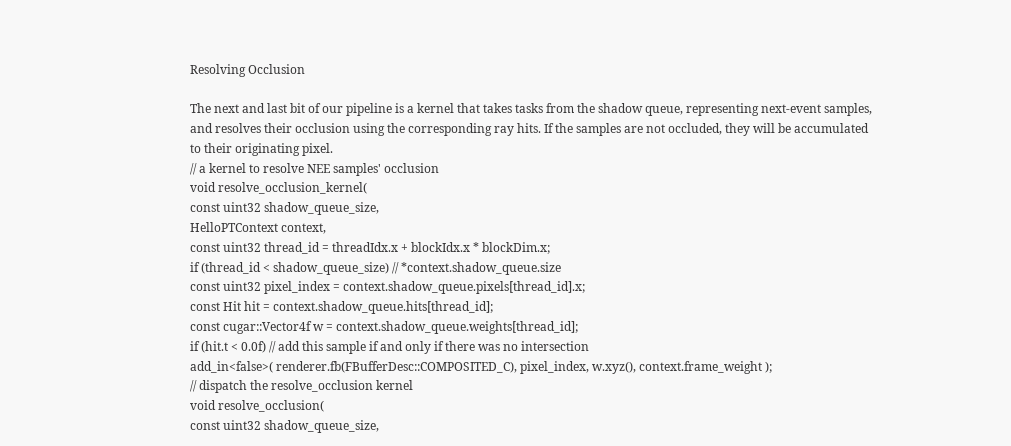Resolving Occlusion

The next and last bit of our pipeline is a kernel that takes tasks from the shadow queue, representing next-event samples, and resolves their occlusion using the corresponding ray hits. If the samples are not occluded, they will be accumulated to their originating pixel.
// a kernel to resolve NEE samples' occlusion
void resolve_occlusion_kernel(
const uint32 shadow_queue_size,
HelloPTContext context,
const uint32 thread_id = threadIdx.x + blockIdx.x * blockDim.x;
if (thread_id < shadow_queue_size) // *context.shadow_queue.size
const uint32 pixel_index = context.shadow_queue.pixels[thread_id].x;
const Hit hit = context.shadow_queue.hits[thread_id];
const cugar::Vector4f w = context.shadow_queue.weights[thread_id];
if (hit.t < 0.0f) // add this sample if and only if there was no intersection
add_in<false>( renderer.fb(FBufferDesc::COMPOSITED_C), pixel_index, w.xyz(), context.frame_weight );
// dispatch the resolve_occlusion kernel
void resolve_occlusion(
const uint32 shadow_queue_size,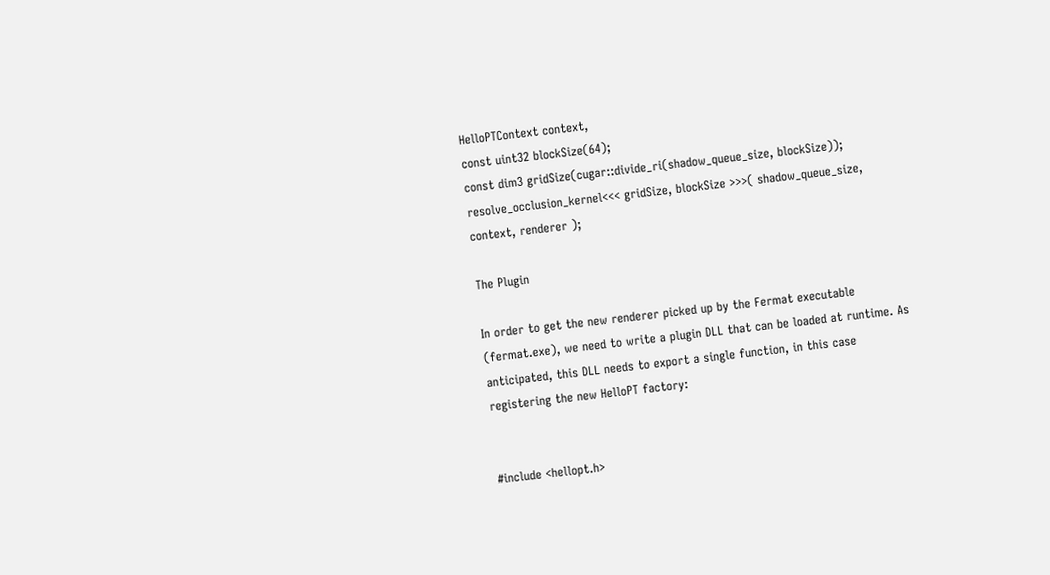HelloPTContext context,
const uint32 blockSize(64);
const dim3 gridSize(cugar::divide_ri(shadow_queue_size, blockSize));
resolve_occlusion_kernel<<< gridSize, blockSize >>>( shadow_queue_size, context, renderer );

The Plugin

In order to get the new renderer picked up by the Fermat executable (fermat.exe), we need to write a plugin DLL that can be loaded at runtime. As anticipated, this DLL needs to export a single function, in this case registering the new HelloPT factory:


#include <hellopt.h>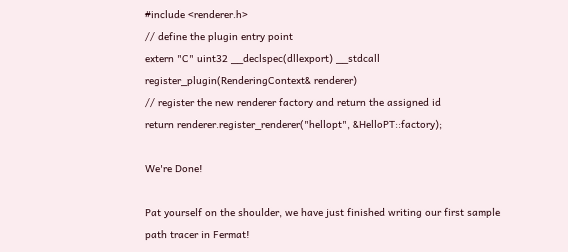#include <renderer.h>
// define the plugin entry point
extern "C" uint32 __declspec(dllexport) __stdcall register_plugin(RenderingContext& renderer)
// register the new renderer factory and return the assigned id
return renderer.register_renderer("hellopt", &HelloPT::factory);

We're Done!

Pat yourself on the shoulder, we have just finished writing our first sample path tracer in Fermat!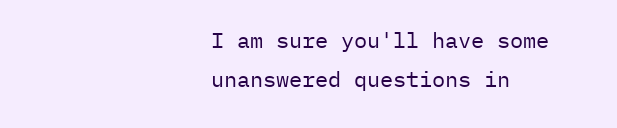I am sure you'll have some unanswered questions in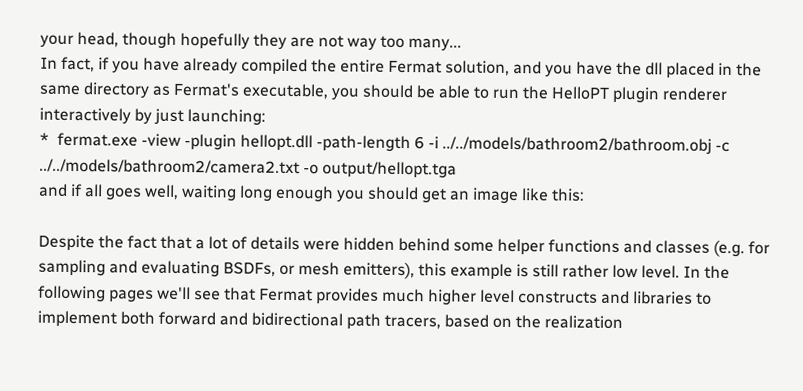your head, though hopefully they are not way too many...
In fact, if you have already compiled the entire Fermat solution, and you have the dll placed in the same directory as Fermat's executable, you should be able to run the HelloPT plugin renderer interactively by just launching:
*  fermat.exe -view -plugin hellopt.dll -path-length 6 -i ../../models/bathroom2/bathroom.obj -c ../../models/bathroom2/camera2.txt -o output/hellopt.tga
and if all goes well, waiting long enough you should get an image like this:

Despite the fact that a lot of details were hidden behind some helper functions and classes (e.g. for sampling and evaluating BSDFs, or mesh emitters), this example is still rather low level. In the following pages we'll see that Fermat provides much higher level constructs and libraries to implement both forward and bidirectional path tracers, based on the realization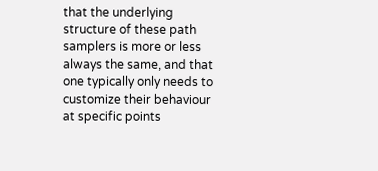that the underlying structure of these path samplers is more or less always the same, and that one typically only needs to customize their behaviour at specific points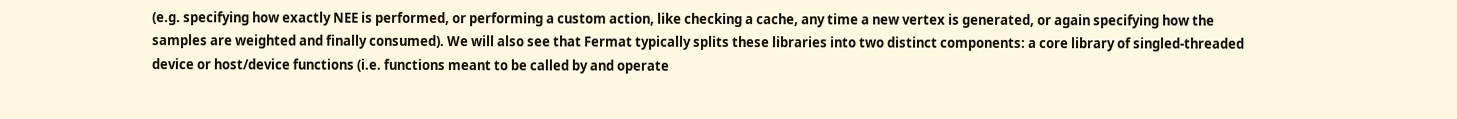(e.g. specifying how exactly NEE is performed, or performing a custom action, like checking a cache, any time a new vertex is generated, or again specifying how the samples are weighted and finally consumed). We will also see that Fermat typically splits these libraries into two distinct components: a core library of singled-threaded device or host/device functions (i.e. functions meant to be called by and operate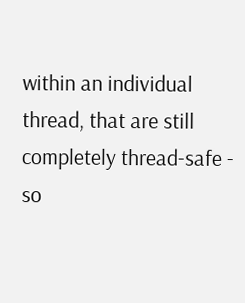within an individual thread, that are still completely thread-safe - so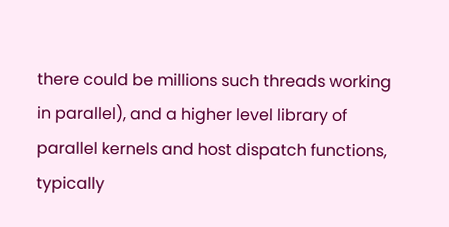there could be millions such threads working in parallel), and a higher level library of parallel kernels and host dispatch functions, typically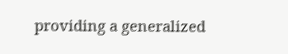providing a generalized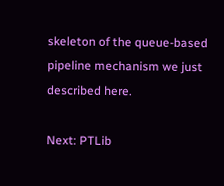skeleton of the queue-based pipeline mechanism we just described here.

Next: PTLib